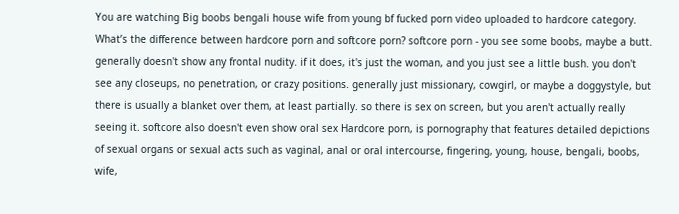You are watching Big boobs bengali house wife from young bf fucked porn video uploaded to hardcore category. What’s the difference between hardcore porn and softcore porn? softcore porn - you see some boobs, maybe a butt. generally doesn't show any frontal nudity. if it does, it's just the woman, and you just see a little bush. you don't see any closeups, no penetration, or crazy positions. generally just missionary, cowgirl, or maybe a doggystyle, but there is usually a blanket over them, at least partially. so there is sex on screen, but you aren't actually really seeing it. softcore also doesn't even show oral sex Hardcore porn, is pornography that features detailed depictions of sexual organs or sexual acts such as vaginal, anal or oral intercourse, fingering, young, house, bengali, boobs, wife,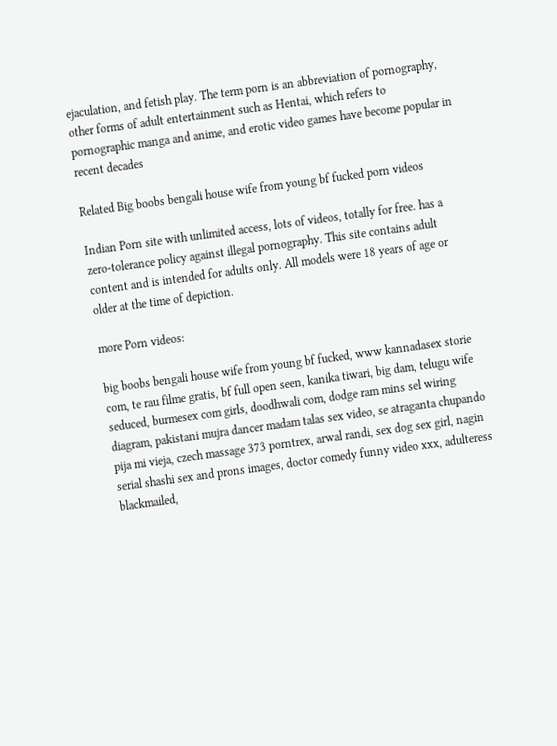ejaculation, and fetish play. The term porn is an abbreviation of pornography, other forms of adult entertainment such as Hentai, which refers to pornographic manga and anime, and erotic video games have become popular in recent decades

Related Big boobs bengali house wife from young bf fucked porn videos

Indian Porn site with unlimited access, lots of videos, totally for free. has a zero-tolerance policy against illegal pornography. This site contains adult content and is intended for adults only. All models were 18 years of age or older at the time of depiction.

more Porn videos:

big boobs bengali house wife from young bf fucked, www kannadasex storie com, te rau filme gratis, bf full open seen, kanika tiwari, big dam, telugu wife seduced, burmesex com girls, doodhwali com, dodge ram mins sel wiring diagram, pakistani mujra dancer madam talas sex video, se atraganta chupando pija mi vieja, czech massage 373 porntrex, arwal randi, sex dog sex girl, nagin serial shashi sex and prons images, doctor comedy funny video xxx, adulteress blackmailed,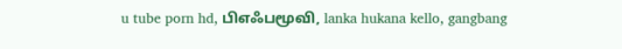u tube porn hd, பிஎஃபமூவி, lanka hukana kello, gangbang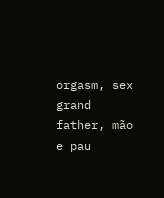orgasm, sex grand father, mão e pau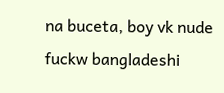na buceta, boy vk nude fuckw bangladeshi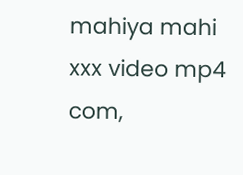mahiya mahi xxx video mp4 com,